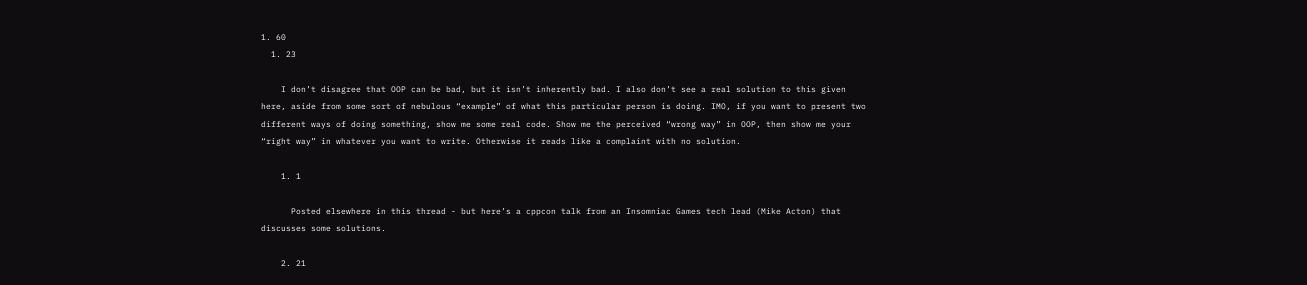1. 60
  1. 23

    I don’t disagree that OOP can be bad, but it isn’t inherently bad. I also don’t see a real solution to this given here, aside from some sort of nebulous “example” of what this particular person is doing. IMO, if you want to present two different ways of doing something, show me some real code. Show me the perceived “wrong way” in OOP, then show me your “right way” in whatever you want to write. Otherwise it reads like a complaint with no solution.

    1. 1

      Posted elsewhere in this thread - but here’s a cppcon talk from an Insomniac Games tech lead (Mike Acton) that discusses some solutions.

    2. 21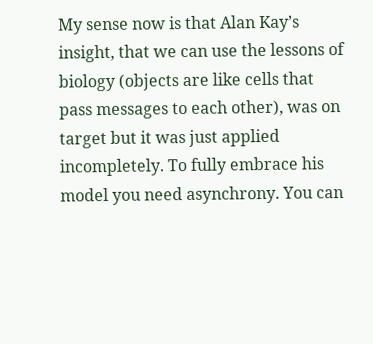My sense now is that Alan Kay’s insight, that we can use the lessons of biology (objects are like cells that pass messages to each other), was on target but it was just applied incompletely. To fully embrace his model you need asynchrony. You can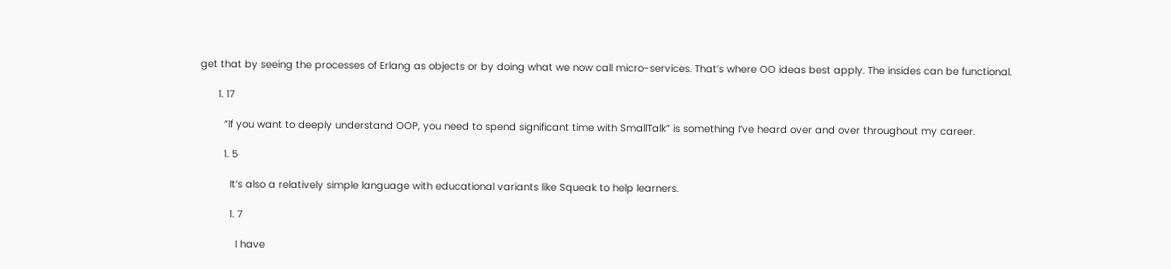get that by seeing the processes of Erlang as objects or by doing what we now call micro-services. That’s where OO ideas best apply. The insides can be functional.

      1. 17

        “If you want to deeply understand OOP, you need to spend significant time with SmallTalk” is something I’ve heard over and over throughout my career.

        1. 5

          It’s also a relatively simple language with educational variants like Squeak to help learners.

          1. 7

            I have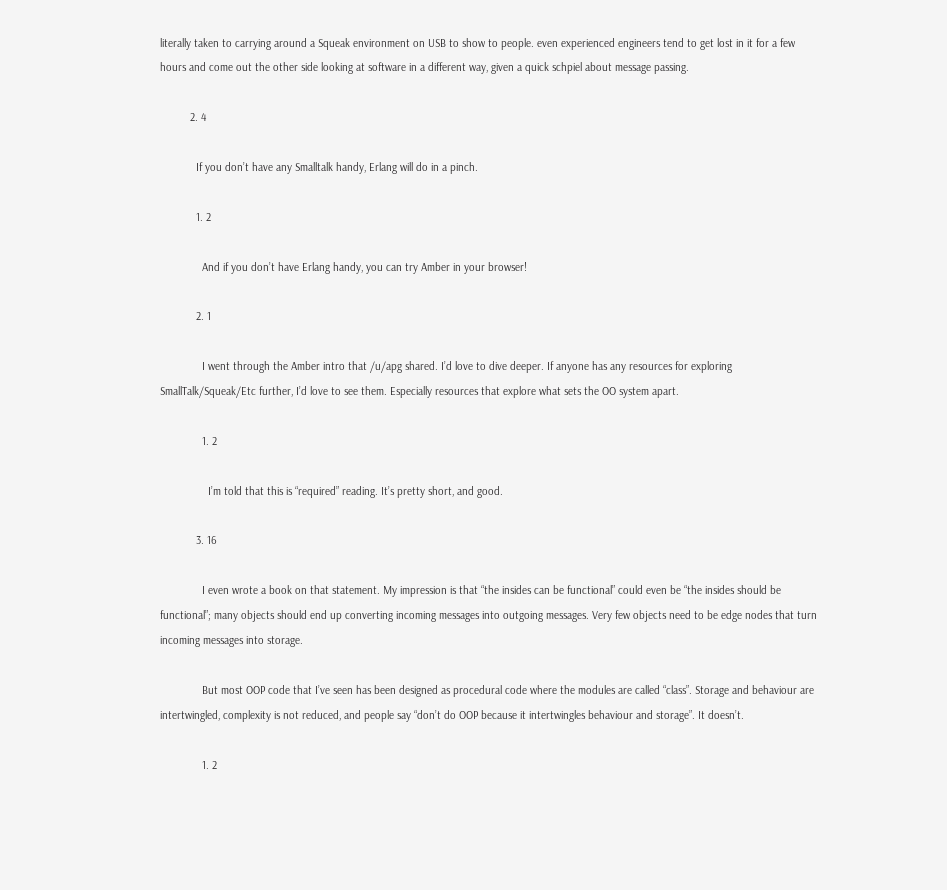literally taken to carrying around a Squeak environment on USB to show to people. even experienced engineers tend to get lost in it for a few hours and come out the other side looking at software in a different way, given a quick schpiel about message passing.

          2. 4

            If you don’t have any Smalltalk handy, Erlang will do in a pinch.

            1. 2

              And if you don’t have Erlang handy, you can try Amber in your browser!

            2. 1

              I went through the Amber intro that /u/apg shared. I’d love to dive deeper. If anyone has any resources for exploring SmallTalk/Squeak/Etc further, I’d love to see them. Especially resources that explore what sets the OO system apart.

              1. 2

                I’m told that this is “required” reading. It’s pretty short, and good.

            3. 16

              I even wrote a book on that statement. My impression is that “the insides can be functional” could even be “the insides should be functional”; many objects should end up converting incoming messages into outgoing messages. Very few objects need to be edge nodes that turn incoming messages into storage.

              But most OOP code that I’ve seen has been designed as procedural code where the modules are called “class”. Storage and behaviour are intertwingled, complexity is not reduced, and people say “don’t do OOP because it intertwingles behaviour and storage”. It doesn’t.

              1. 2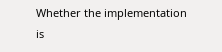Whether the implementation is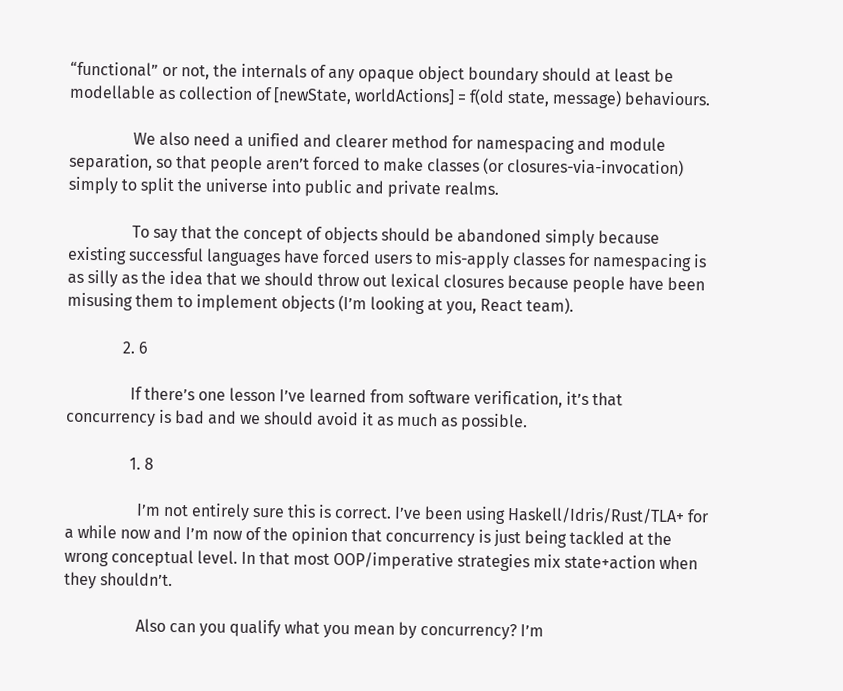“functional” or not, the internals of any opaque object boundary should at least be modellable as collection of [newState, worldActions] = f(old state, message) behaviours.

                We also need a unified and clearer method for namespacing and module separation, so that people aren’t forced to make classes (or closures-via-invocation) simply to split the universe into public and private realms.

                To say that the concept of objects should be abandoned simply because existing successful languages have forced users to mis-apply classes for namespacing is as silly as the idea that we should throw out lexical closures because people have been misusing them to implement objects (I’m looking at you, React team).

              2. 6

                If there’s one lesson I’ve learned from software verification, it’s that concurrency is bad and we should avoid it as much as possible.

                1. 8

                  I’m not entirely sure this is correct. I’ve been using Haskell/Idris/Rust/TLA+ for a while now and I’m now of the opinion that concurrency is just being tackled at the wrong conceptual level. In that most OOP/imperative strategies mix state+action when they shouldn’t.

                  Also can you qualify what you mean by concurrency? I’m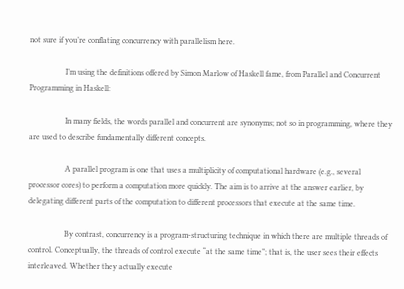not sure if you’re conflating concurrency with parallelism here.

                  I’m using the definitions offered by Simon Marlow of Haskell fame, from Parallel and Concurrent Programming in Haskell:

                  In many fields, the words parallel and concurrent are synonyms; not so in programming, where they are used to describe fundamentally different concepts.

                  A parallel program is one that uses a multiplicity of computational hardware (e.g., several processor cores) to perform a computation more quickly. The aim is to arrive at the answer earlier, by delegating different parts of the computation to different processors that execute at the same time.

                  By contrast, concurrency is a program-structuring technique in which there are multiple threads of control. Conceptually, the threads of control execute “at the same time”; that is, the user sees their effects interleaved. Whether they actually execute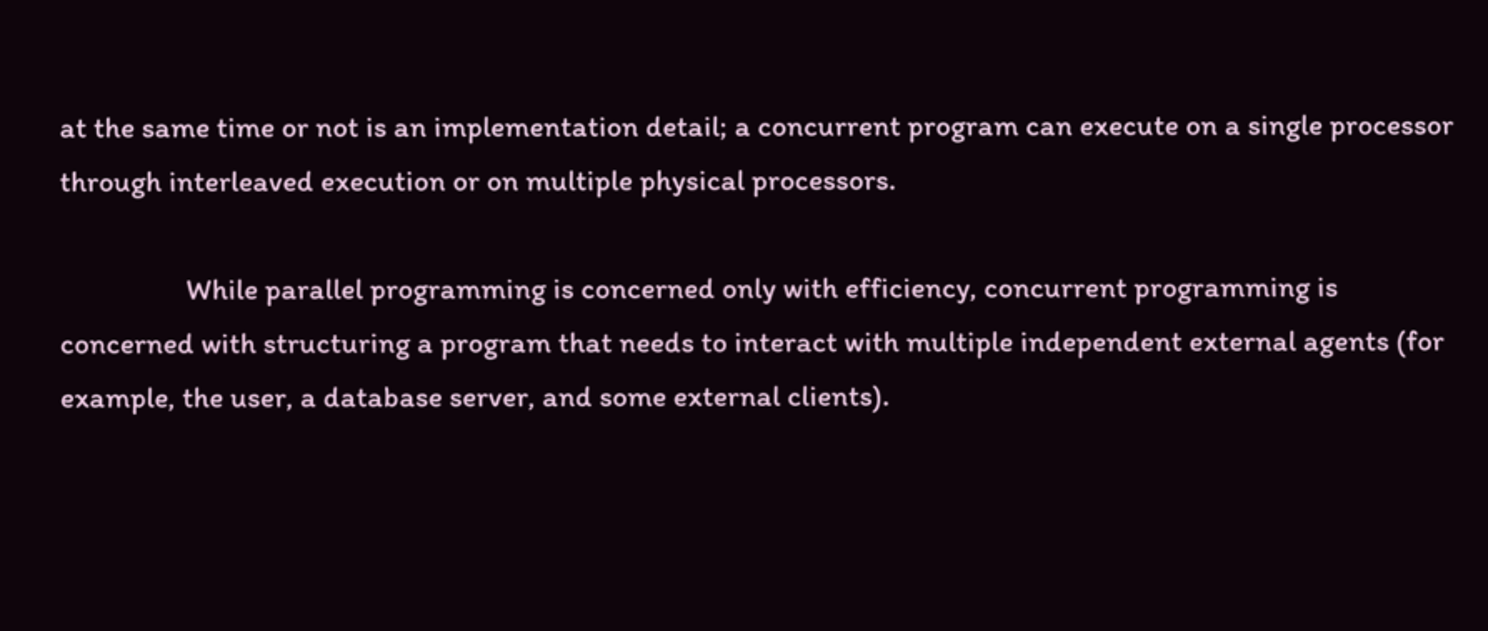at the same time or not is an implementation detail; a concurrent program can execute on a single processor through interleaved execution or on multiple physical processors.

                  While parallel programming is concerned only with efficiency, concurrent programming is concerned with structuring a program that needs to interact with multiple independent external agents (for example, the user, a database server, and some external clients).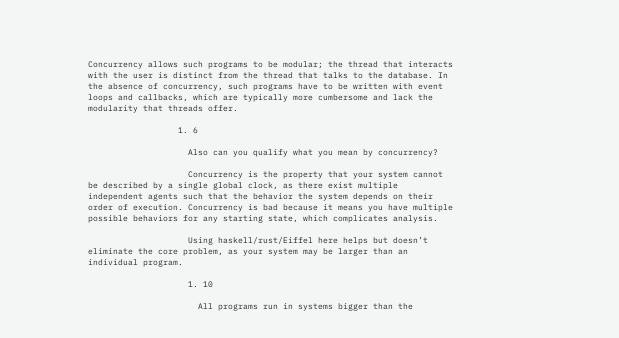Concurrency allows such programs to be modular; the thread that interacts with the user is distinct from the thread that talks to the database. In the absence of concurrency, such programs have to be written with event loops and callbacks, which are typically more cumbersome and lack the modularity that threads offer.

                  1. 6

                    Also can you qualify what you mean by concurrency?

                    Concurrency is the property that your system cannot be described by a single global clock, as there exist multiple independent agents such that the behavior the system depends on their order of execution. Concurrency is bad because it means you have multiple possible behaviors for any starting state, which complicates analysis.

                    Using haskell/rust/Eiffel here helps but doesn’t eliminate the core problem, as your system may be larger than an individual program.

                    1. 10

                      All programs run in systems bigger than the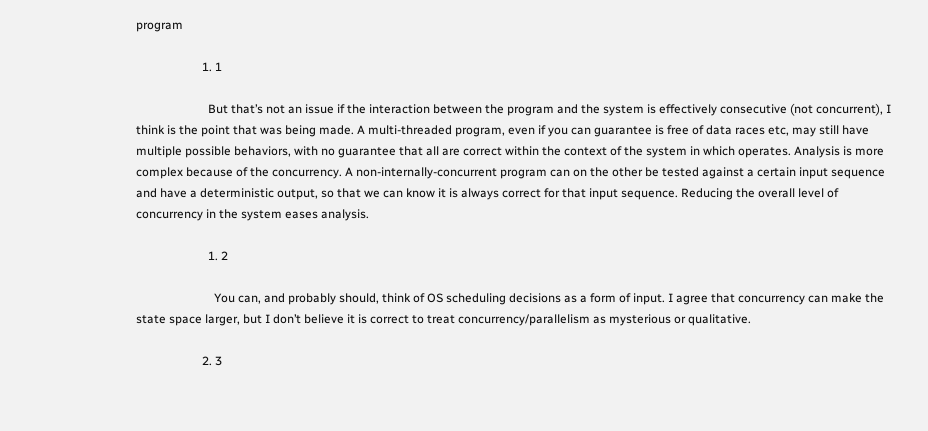program

                      1. 1

                        But that’s not an issue if the interaction between the program and the system is effectively consecutive (not concurrent), I think is the point that was being made. A multi-threaded program, even if you can guarantee is free of data races etc, may still have multiple possible behaviors, with no guarantee that all are correct within the context of the system in which operates. Analysis is more complex because of the concurrency. A non-internally-concurrent program can on the other be tested against a certain input sequence and have a deterministic output, so that we can know it is always correct for that input sequence. Reducing the overall level of concurrency in the system eases analysis.

                        1. 2

                          You can, and probably should, think of OS scheduling decisions as a form of input. I agree that concurrency can make the state space larger, but I don’t believe it is correct to treat concurrency/parallelism as mysterious or qualitative.

                      2. 3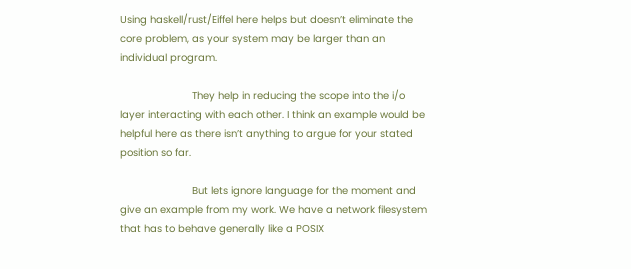Using haskell/rust/Eiffel here helps but doesn’t eliminate the core problem, as your system may be larger than an individual program.

                        They help in reducing the scope into the i/o layer interacting with each other. I think an example would be helpful here as there isn’t anything to argue for your stated position so far.

                        But lets ignore language for the moment and give an example from my work. We have a network filesystem that has to behave generally like a POSIX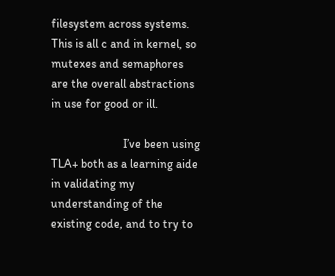filesystem across systems. This is all c and in kernel, so mutexes and semaphores are the overall abstractions in use for good or ill.

                        I’ve been using TLA+ both as a learning aide in validating my understanding of the existing code, and to try to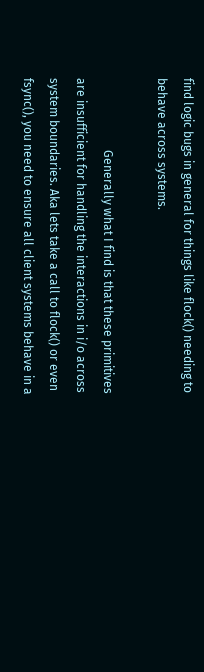find logic bugs in general for things like flock() needing to behave across systems.

                        Generally what I find is that these primitives are insufficient for handling the interactions in i/o across system boundaries. Aka lets take a call to flock() or even fsync(), you need to ensure all client systems behave in a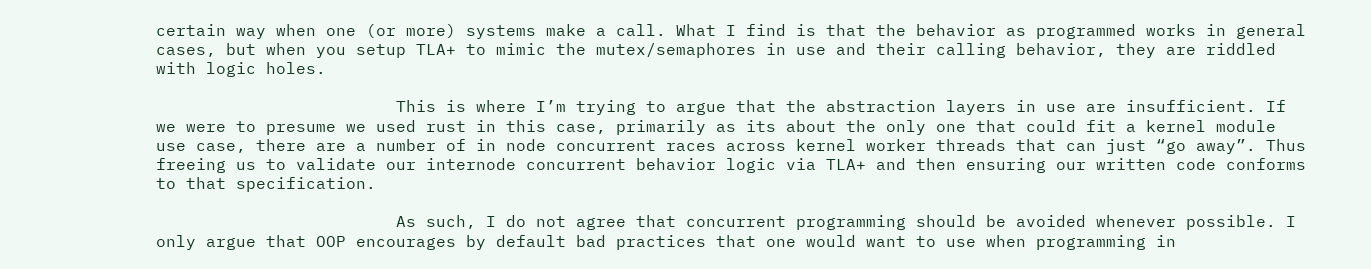certain way when one (or more) systems make a call. What I find is that the behavior as programmed works in general cases, but when you setup TLA+ to mimic the mutex/semaphores in use and their calling behavior, they are riddled with logic holes.

                        This is where I’m trying to argue that the abstraction layers in use are insufficient. If we were to presume we used rust in this case, primarily as its about the only one that could fit a kernel module use case, there are a number of in node concurrent races across kernel worker threads that can just “go away”. Thus freeing us to validate our internode concurrent behavior logic via TLA+ and then ensuring our written code conforms to that specification.

                        As such, I do not agree that concurrent programming should be avoided whenever possible. I only argue that OOP encourages by default bad practices that one would want to use when programming in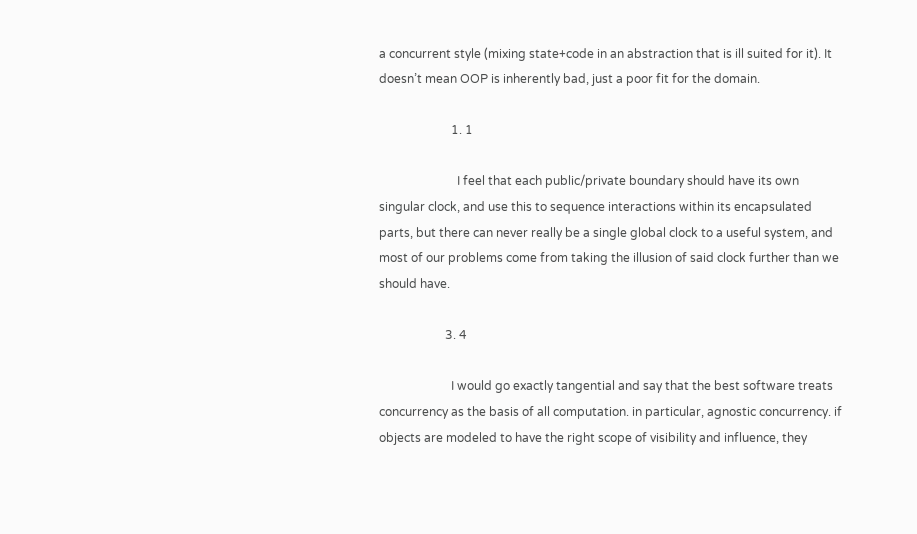a concurrent style (mixing state+code in an abstraction that is ill suited for it). It doesn’t mean OOP is inherently bad, just a poor fit for the domain.

                        1. 1

                          I feel that each public/private boundary should have its own singular clock, and use this to sequence interactions within its encapsulated parts, but there can never really be a single global clock to a useful system, and most of our problems come from taking the illusion of said clock further than we should have.

                      3. 4

                        I would go exactly tangential and say that the best software treats concurrency as the basis of all computation. in particular, agnostic concurrency. if objects are modeled to have the right scope of visibility and influence, they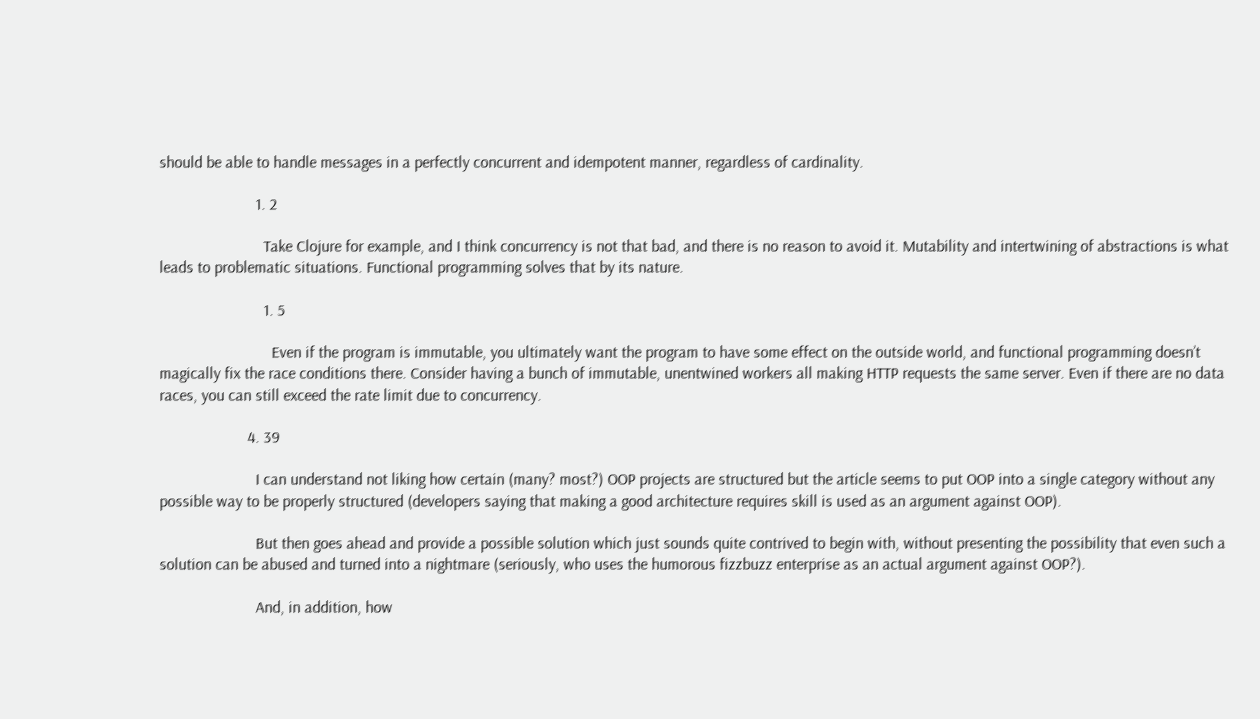should be able to handle messages in a perfectly concurrent and idempotent manner, regardless of cardinality.

                        1. 2

                          Take Clojure for example, and I think concurrency is not that bad, and there is no reason to avoid it. Mutability and intertwining of abstractions is what leads to problematic situations. Functional programming solves that by its nature.

                          1. 5

                            Even if the program is immutable, you ultimately want the program to have some effect on the outside world, and functional programming doesn’t magically fix the race conditions there. Consider having a bunch of immutable, unentwined workers all making HTTP requests the same server. Even if there are no data races, you can still exceed the rate limit due to concurrency.

                      4. 39

                        I can understand not liking how certain (many? most?) OOP projects are structured but the article seems to put OOP into a single category without any possible way to be properly structured (developers saying that making a good architecture requires skill is used as an argument against OOP).

                        But then goes ahead and provide a possible solution which just sounds quite contrived to begin with, without presenting the possibility that even such a solution can be abused and turned into a nightmare (seriously, who uses the humorous fizzbuzz enterprise as an actual argument against OOP?).

                        And, in addition, how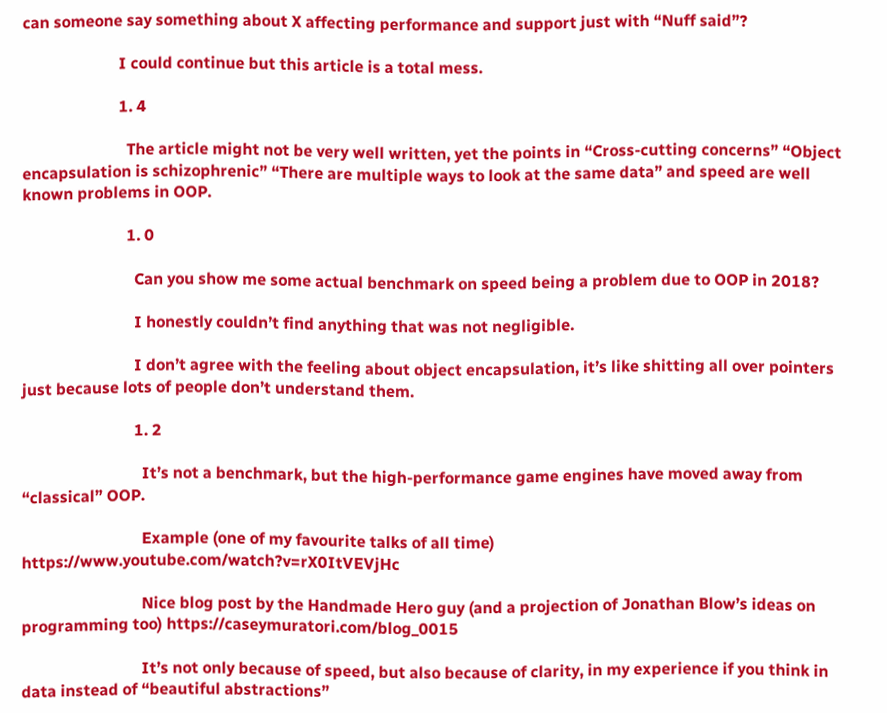can someone say something about X affecting performance and support just with “Nuff said”?

                        I could continue but this article is a total mess.

                        1. 4

                          The article might not be very well written, yet the points in “Cross-cutting concerns” “Object encapsulation is schizophrenic” “There are multiple ways to look at the same data” and speed are well known problems in OOP.

                          1. 0

                            Can you show me some actual benchmark on speed being a problem due to OOP in 2018?

                            I honestly couldn’t find anything that was not negligible.

                            I don’t agree with the feeling about object encapsulation, it’s like shitting all over pointers just because lots of people don’t understand them.

                            1. 2

                              It’s not a benchmark, but the high-performance game engines have moved away from “classical” OOP.

                              Example (one of my favourite talks of all time) https://www.youtube.com/watch?v=rX0ItVEVjHc

                              Nice blog post by the Handmade Hero guy (and a projection of Jonathan Blow’s ideas on programming too) https://caseymuratori.com/blog_0015

                              It’s not only because of speed, but also because of clarity, in my experience if you think in data instead of “beautiful abstractions”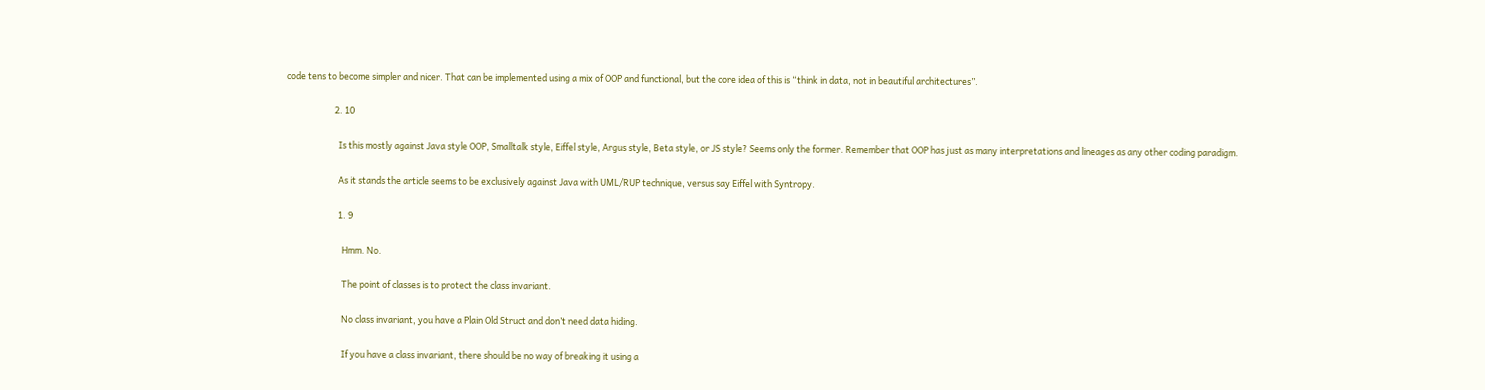code tens to become simpler and nicer. That can be implemented using a mix of OOP and functional, but the core idea of this is “think in data, not in beautiful architectures”.

                        2. 10

                          Is this mostly against Java style OOP, Smalltalk style, Eiffel style, Argus style, Beta style, or JS style? Seems only the former. Remember that OOP has just as many interpretations and lineages as any other coding paradigm.

                          As it stands the article seems to be exclusively against Java with UML/RUP technique, versus say Eiffel with Syntropy.

                          1. 9

                            Hmm. No.

                            The point of classes is to protect the class invariant.

                            No class invariant, you have a Plain Old Struct and don’t need data hiding.

                            If you have a class invariant, there should be no way of breaking it using a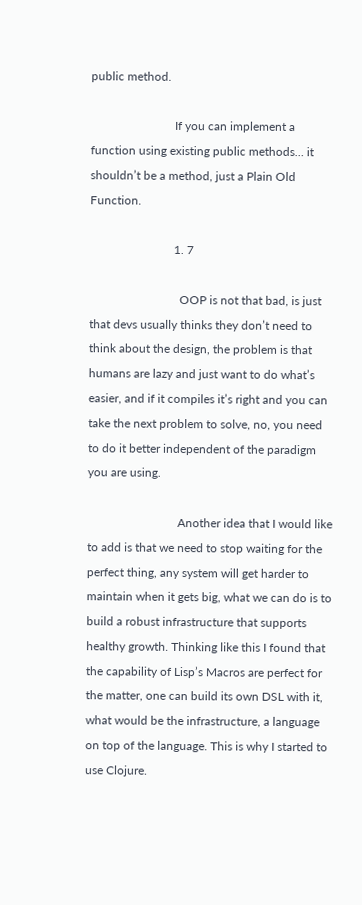public method.

                            If you can implement a function using existing public methods… it shouldn’t be a method, just a Plain Old Function.

                            1. 7

                              OOP is not that bad, is just that devs usually thinks they don’t need to think about the design, the problem is that humans are lazy and just want to do what’s easier, and if it compiles it’s right and you can take the next problem to solve, no, you need to do it better independent of the paradigm you are using.

                              Another idea that I would like to add is that we need to stop waiting for the perfect thing, any system will get harder to maintain when it gets big, what we can do is to build a robust infrastructure that supports healthy growth. Thinking like this I found that the capability of Lisp’s Macros are perfect for the matter, one can build its own DSL with it, what would be the infrastructure, a language on top of the language. This is why I started to use Clojure.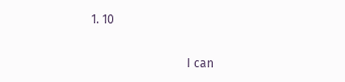1. 10

                                I can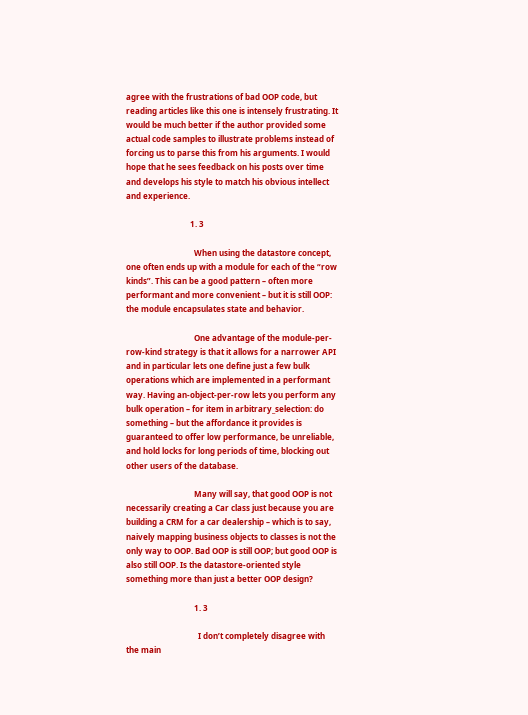agree with the frustrations of bad OOP code, but reading articles like this one is intensely frustrating. It would be much better if the author provided some actual code samples to illustrate problems instead of forcing us to parse this from his arguments. I would hope that he sees feedback on his posts over time and develops his style to match his obvious intellect and experience.

                                1. 3

                                  When using the datastore concept, one often ends up with a module for each of the “row kinds”. This can be a good pattern – often more performant and more convenient – but it is still OOP: the module encapsulates state and behavior.

                                  One advantage of the module-per-row-kind strategy is that it allows for a narrower API and in particular lets one define just a few bulk operations which are implemented in a performant way. Having an-object-per-row lets you perform any bulk operation – for item in arbitrary_selection: do something – but the affordance it provides is guaranteed to offer low performance, be unreliable, and hold locks for long periods of time, blocking out other users of the database.

                                  Many will say, that good OOP is not necessarily creating a Car class just because you are building a CRM for a car dealership – which is to say, naively mapping business objects to classes is not the only way to OOP. Bad OOP is still OOP; but good OOP is also still OOP. Is the datastore-oriented style something more than just a better OOP design?

                                  1. 3

                                    I don’t completely disagree with the main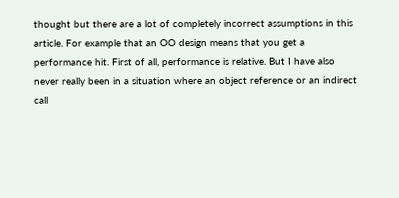thought but there are a lot of completely incorrect assumptions in this article. For example that an OO design means that you get a performance hit. First of all, performance is relative. But I have also never really been in a situation where an object reference or an indirect call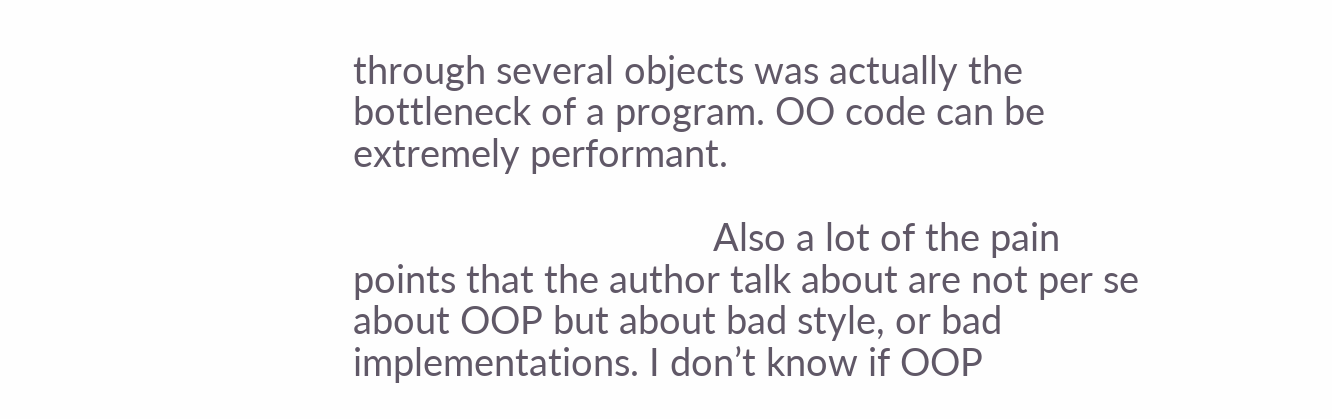through several objects was actually the bottleneck of a program. OO code can be extremely performant.

                                    Also a lot of the pain points that the author talk about are not per se about OOP but about bad style, or bad implementations. I don’t know if OOP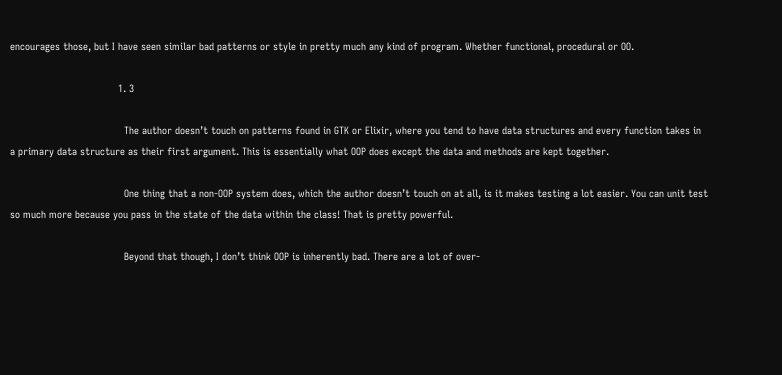encourages those, but I have seen similar bad patterns or style in pretty much any kind of program. Whether functional, procedural or OO.

                                    1. 3

                                      The author doesn’t touch on patterns found in GTK or Elixir, where you tend to have data structures and every function takes in a primary data structure as their first argument. This is essentially what OOP does except the data and methods are kept together.

                                      One thing that a non-OOP system does, which the author doesn’t touch on at all, is it makes testing a lot easier. You can unit test so much more because you pass in the state of the data within the class! That is pretty powerful.

                                      Beyond that though, I don’t think OOP is inherently bad. There are a lot of over-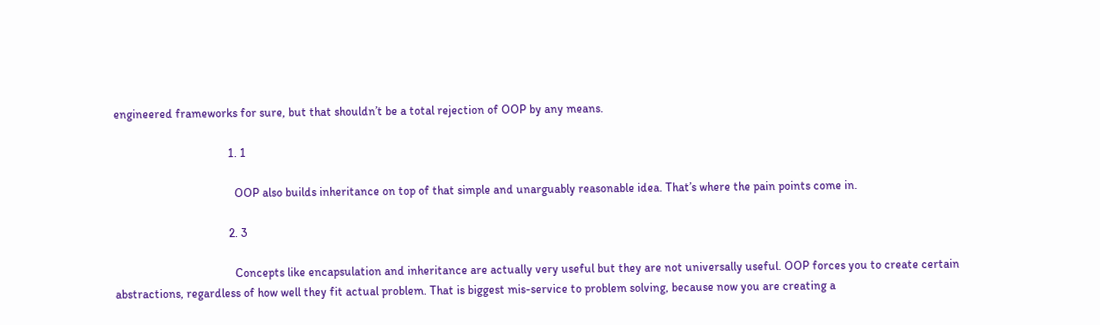engineered frameworks for sure, but that shouldn’t be a total rejection of OOP by any means.

                                      1. 1

                                        OOP also builds inheritance on top of that simple and unarguably reasonable idea. That’s where the pain points come in.

                                      2. 3

                                        Concepts like encapsulation and inheritance are actually very useful but they are not universally useful. OOP forces you to create certain abstractions, regardless of how well they fit actual problem. That is biggest mis-service to problem solving, because now you are creating a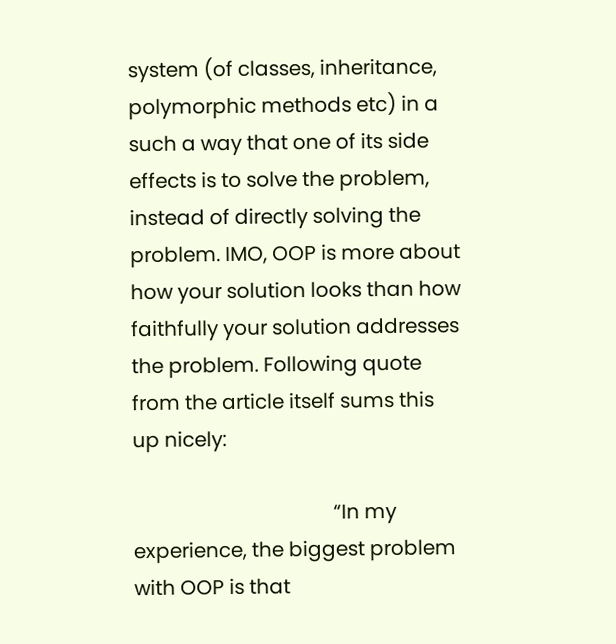system (of classes, inheritance, polymorphic methods etc) in a such a way that one of its side effects is to solve the problem, instead of directly solving the problem. IMO, OOP is more about how your solution looks than how faithfully your solution addresses the problem. Following quote from the article itself sums this up nicely:

                                        “In my experience, the biggest problem with OOP is that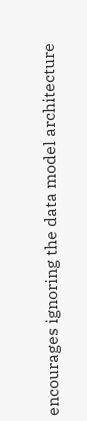encourages ignoring the data model architecture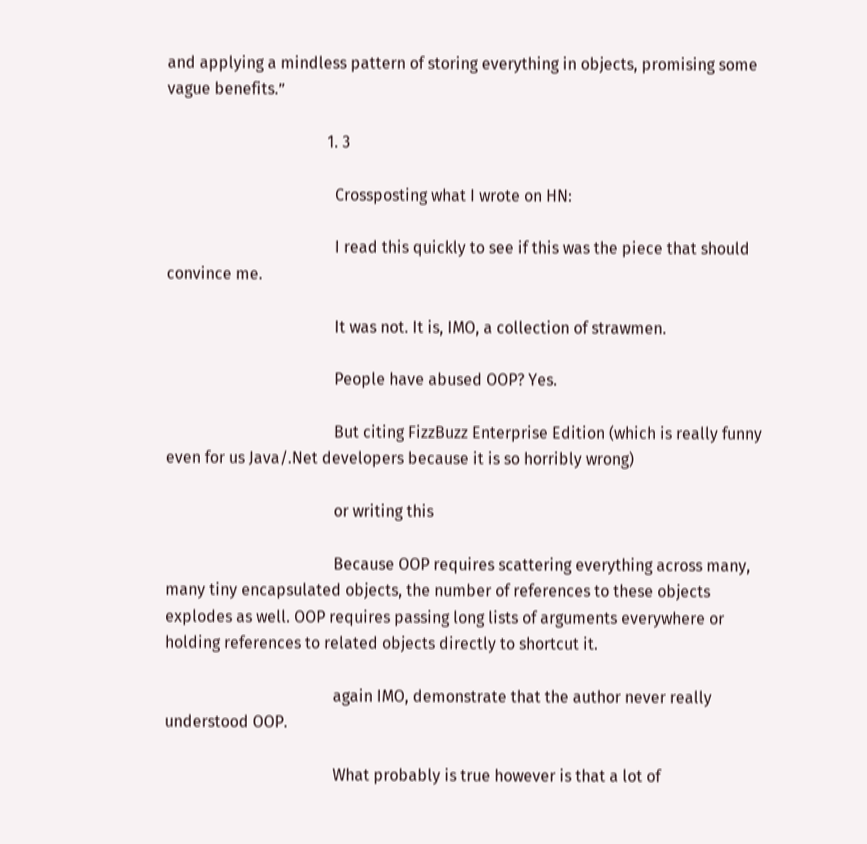and applying a mindless pattern of storing everything in objects, promising some vague benefits.”

                                        1. 3

                                          Crossposting what I wrote on HN:

                                          I read this quickly to see if this was the piece that should convince me.

                                          It was not. It is, IMO, a collection of strawmen.

                                          People have abused OOP? Yes.

                                          But citing FizzBuzz Enterprise Edition (which is really funny even for us Java/.Net developers because it is so horribly wrong)

                                          or writing this

                                          Because OOP requires scattering everything across many, many tiny encapsulated objects, the number of references to these objects explodes as well. OOP requires passing long lists of arguments everywhere or holding references to related objects directly to shortcut it.

                                          again IMO, demonstrate that the author never really understood OOP.

                                          What probably is true however is that a lot of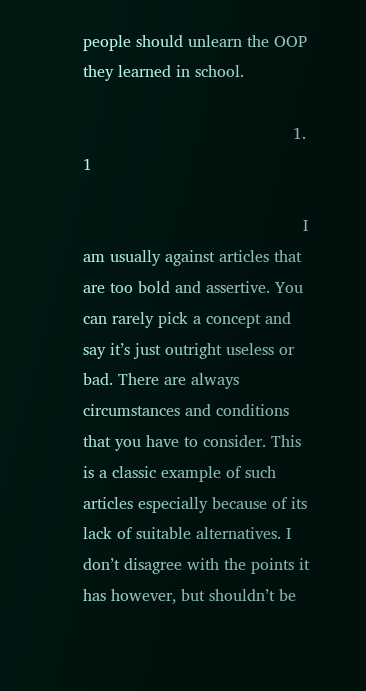people should unlearn the OOP they learned in school.

                                          1. 1

                                            I am usually against articles that are too bold and assertive. You can rarely pick a concept and say it’s just outright useless or bad. There are always circumstances and conditions that you have to consider. This is a classic example of such articles especially because of its lack of suitable alternatives. I don’t disagree with the points it has however, but shouldn’t be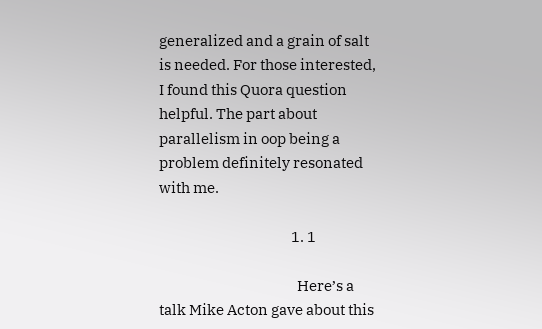generalized and a grain of salt is needed. For those interested, I found this Quora question helpful. The part about parallelism in oop being a problem definitely resonated with me.

                                            1. 1

                                              Here’s a talk Mike Acton gave about this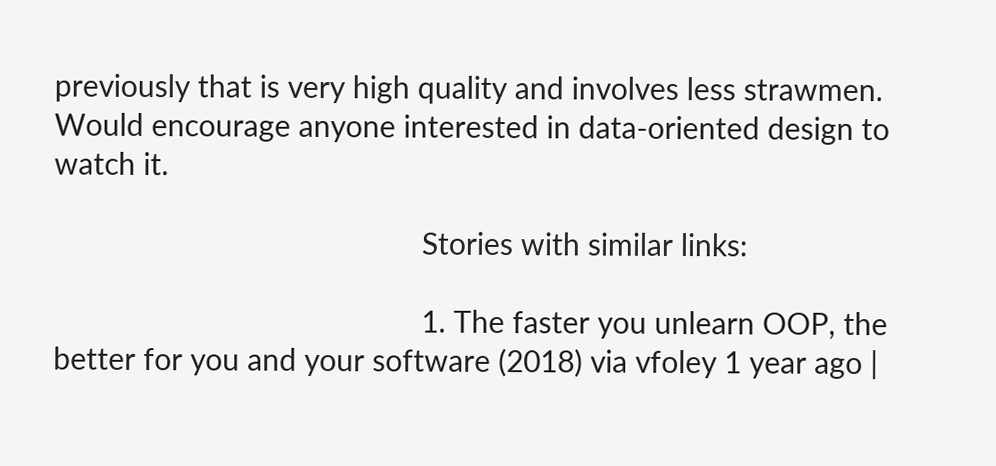previously that is very high quality and involves less strawmen. Would encourage anyone interested in data-oriented design to watch it.

                                              Stories with similar links:

                                              1. The faster you unlearn OOP, the better for you and your software (2018) via vfoley 1 year ago |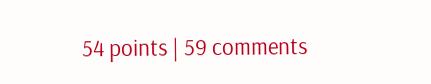54 points | 59 comments